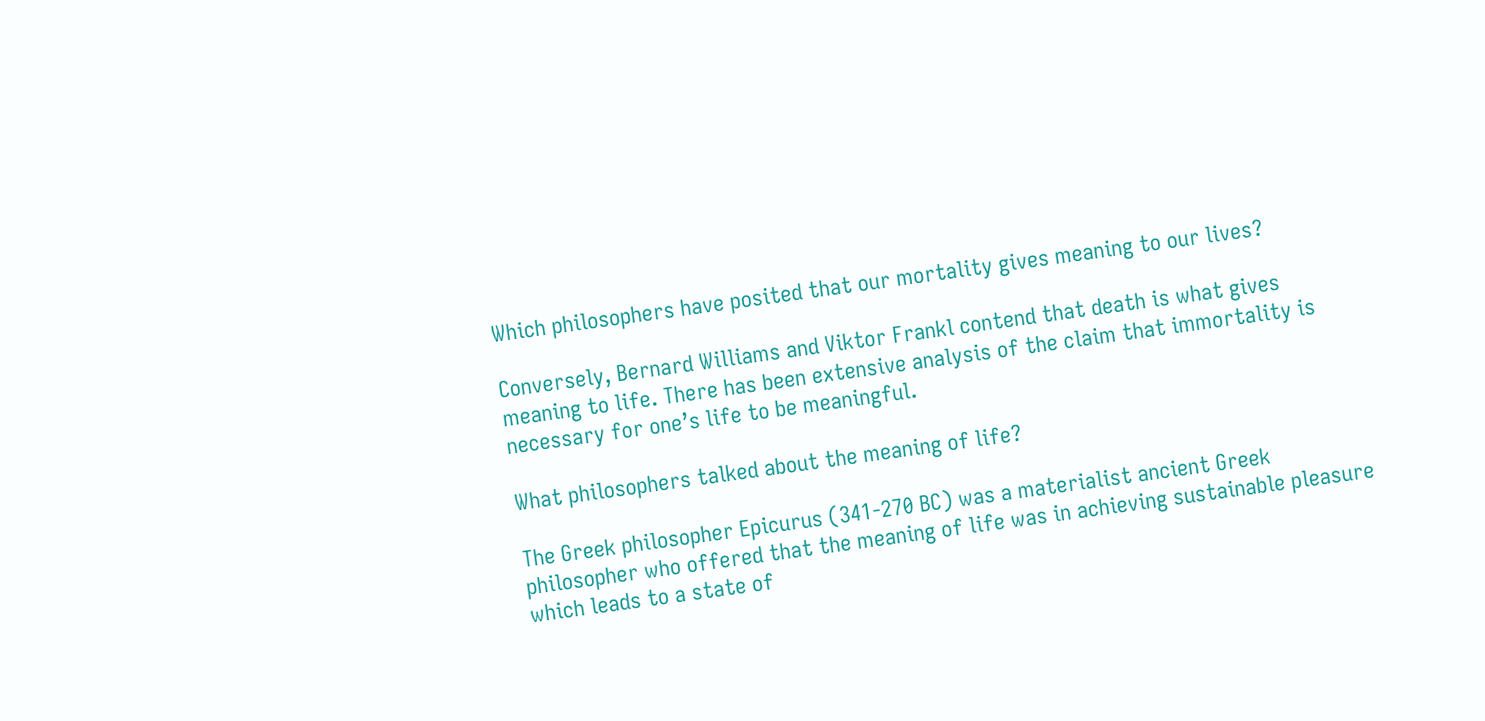Which philosophers have posited that our mortality gives meaning to our lives?

Conversely, Bernard Williams and Viktor Frankl contend that death is what gives meaning to life. There has been extensive analysis of the claim that immortality is necessary for one’s life to be meaningful.

What philosophers talked about the meaning of life?

The Greek philosopher Epicurus (341-270 BC) was a materialist ancient Greek philosopher who offered that the meaning of life was in achieving sustainable pleasure which leads to a state of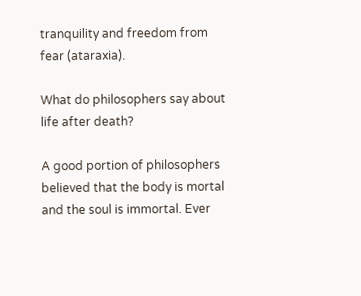tranquility and freedom from fear (ataraxia).

What do philosophers say about life after death?

A good portion of philosophers believed that the body is mortal and the soul is immortal. Ever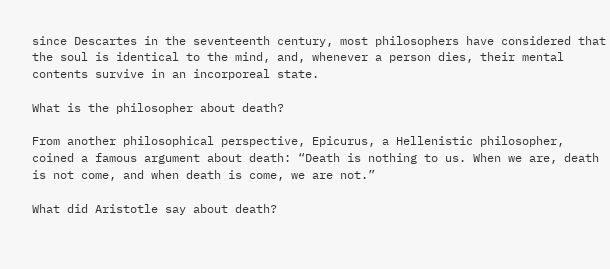since Descartes in the seventeenth century, most philosophers have considered that the soul is identical to the mind, and, whenever a person dies, their mental contents survive in an incorporeal state.

What is the philosopher about death?

From another philosophical perspective, Epicurus, a Hellenistic philosopher, coined a famous argument about death: “Death is nothing to us. When we are, death is not come, and when death is come, we are not.”

What did Aristotle say about death?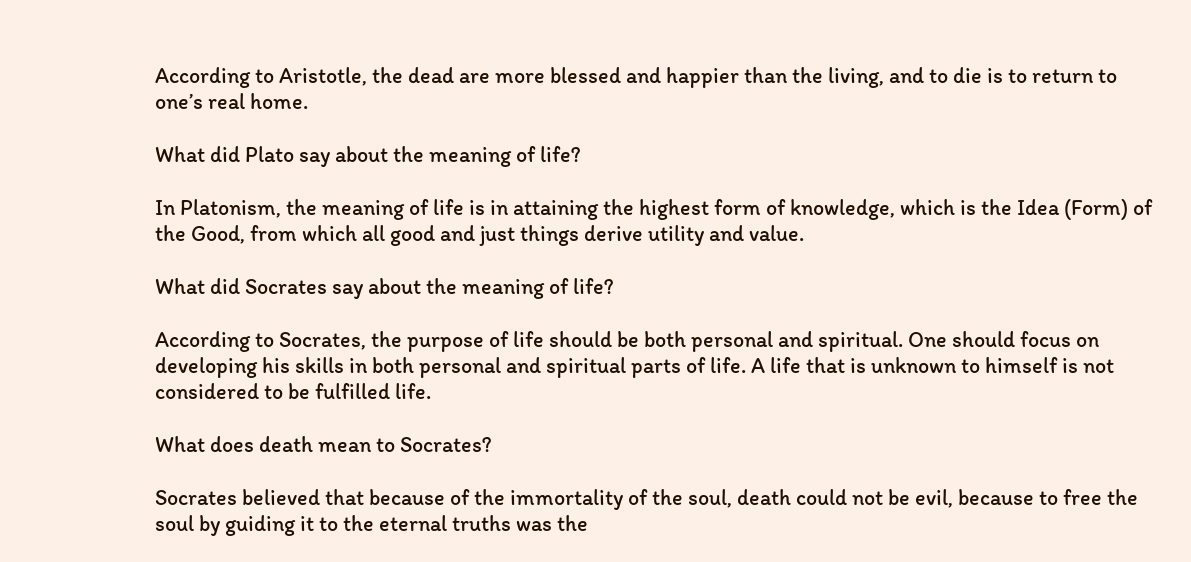According to Aristotle, the dead are more blessed and happier than the living, and to die is to return to one’s real home.

What did Plato say about the meaning of life?

In Platonism, the meaning of life is in attaining the highest form of knowledge, which is the Idea (Form) of the Good, from which all good and just things derive utility and value.

What did Socrates say about the meaning of life?

According to Socrates, the purpose of life should be both personal and spiritual. One should focus on developing his skills in both personal and spiritual parts of life. A life that is unknown to himself is not considered to be fulfilled life.

What does death mean to Socrates?

Socrates believed that because of the immortality of the soul, death could not be evil, because to free the soul by guiding it to the eternal truths was the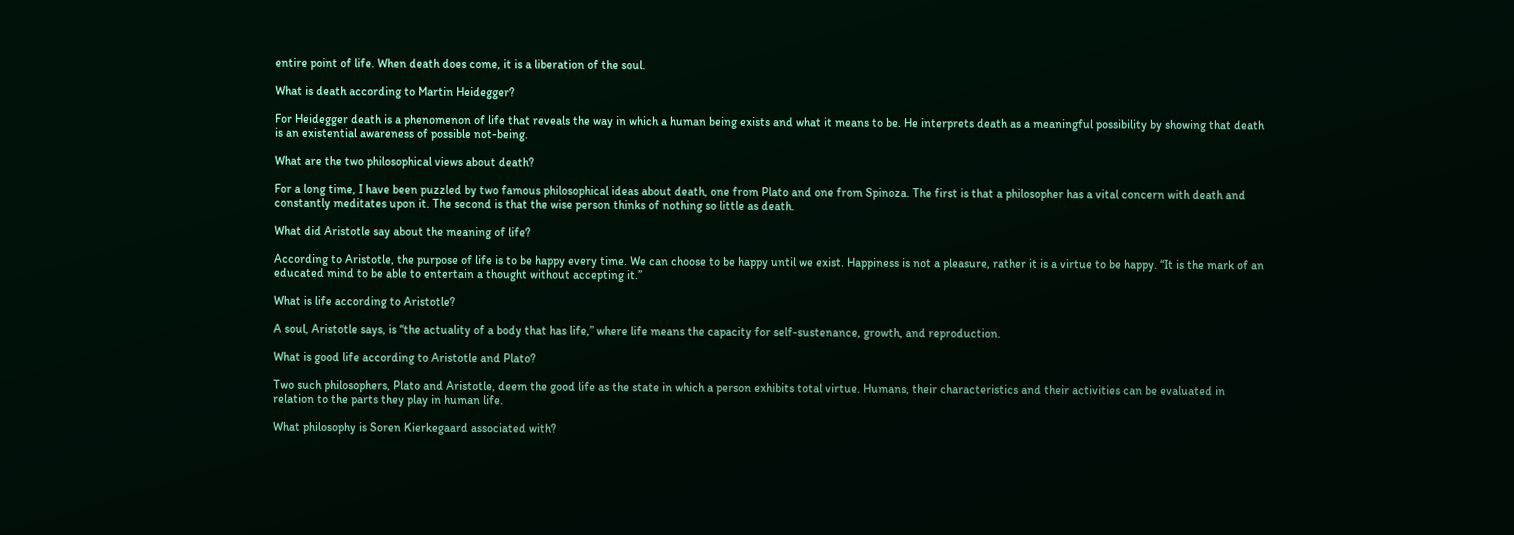entire point of life. When death does come, it is a liberation of the soul.

What is death according to Martin Heidegger?

For Heidegger death is a phenomenon of life that reveals the way in which a human being exists and what it means to be. He interprets death as a meaningful possibility by showing that death is an existential awareness of possible not-being.

What are the two philosophical views about death?

For a long time, I have been puzzled by two famous philosophical ideas about death, one from Plato and one from Spinoza. The first is that a philosopher has a vital concern with death and constantly meditates upon it. The second is that the wise person thinks of nothing so little as death.

What did Aristotle say about the meaning of life?

According to Aristotle, the purpose of life is to be happy every time. We can choose to be happy until we exist. Happiness is not a pleasure, rather it is a virtue to be happy. “It is the mark of an educated mind to be able to entertain a thought without accepting it.”

What is life according to Aristotle?

A soul, Aristotle says, is “the actuality of a body that has life,” where life means the capacity for self-sustenance, growth, and reproduction.

What is good life according to Aristotle and Plato?

Two such philosophers, Plato and Aristotle, deem the good life as the state in which a person exhibits total virtue. Humans, their characteristics and their activities can be evaluated in relation to the parts they play in human life.

What philosophy is Soren Kierkegaard associated with?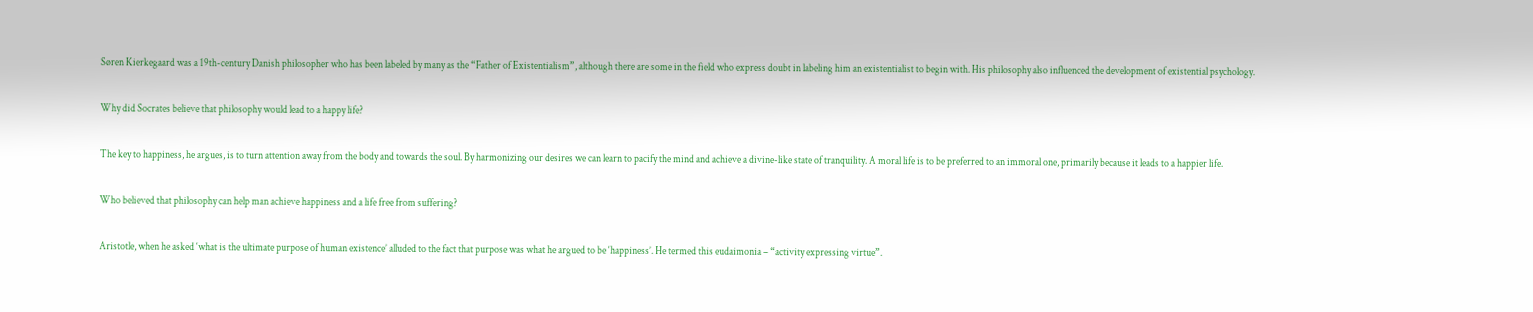Søren Kierkegaard was a 19th-century Danish philosopher who has been labeled by many as the “Father of Existentialism”, although there are some in the field who express doubt in labeling him an existentialist to begin with. His philosophy also influenced the development of existential psychology.

Why did Socrates believe that philosophy would lead to a happy life?

The key to happiness, he argues, is to turn attention away from the body and towards the soul. By harmonizing our desires we can learn to pacify the mind and achieve a divine-like state of tranquility. A moral life is to be preferred to an immoral one, primarily because it leads to a happier life.

Who believed that philosophy can help man achieve happiness and a life free from suffering?

Aristotle, when he asked ‘what is the ultimate purpose of human existence’ alluded to the fact that purpose was what he argued to be ‘happiness’. He termed this eudaimonia – “activity expressing virtue”.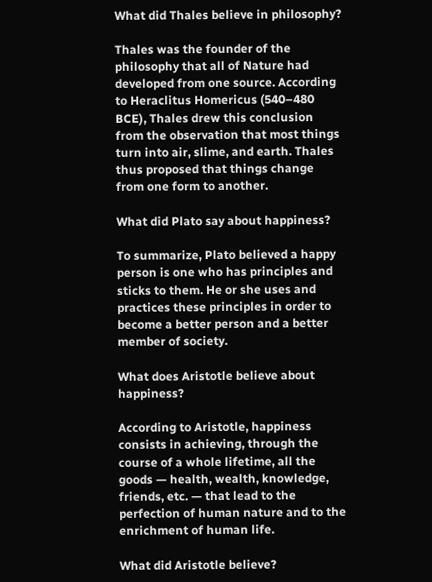What did Thales believe in philosophy?

Thales was the founder of the philosophy that all of Nature had developed from one source. According to Heraclitus Homericus (540–480 BCE), Thales drew this conclusion from the observation that most things turn into air, slime, and earth. Thales thus proposed that things change from one form to another.

What did Plato say about happiness?

To summarize, Plato believed a happy person is one who has principles and sticks to them. He or she uses and practices these principles in order to become a better person and a better member of society.

What does Aristotle believe about happiness?

According to Aristotle, happiness consists in achieving, through the course of a whole lifetime, all the goods — health, wealth, knowledge, friends, etc. — that lead to the perfection of human nature and to the enrichment of human life.

What did Aristotle believe?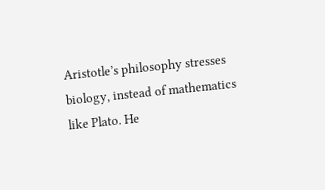Aristotle’s philosophy stresses biology, instead of mathematics like Plato. He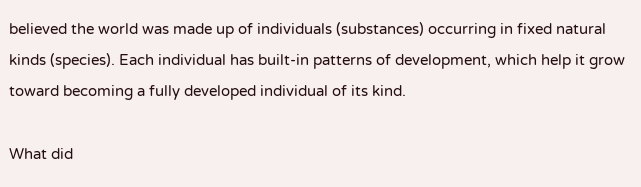believed the world was made up of individuals (substances) occurring in fixed natural kinds (species). Each individual has built-in patterns of development, which help it grow toward becoming a fully developed individual of its kind.

What did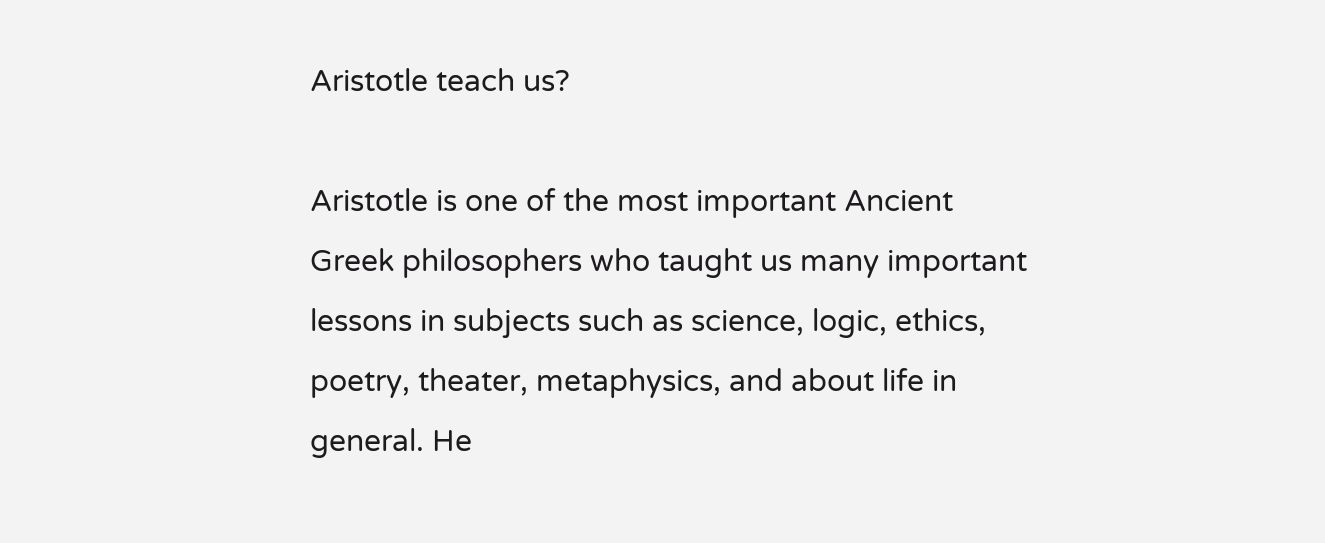Aristotle teach us?

Aristotle is one of the most important Ancient Greek philosophers who taught us many important lessons in subjects such as science, logic, ethics, poetry, theater, metaphysics, and about life in general. He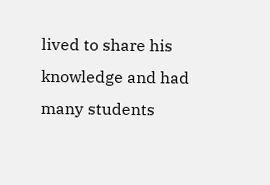lived to share his knowledge and had many students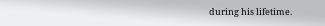during his lifetime.